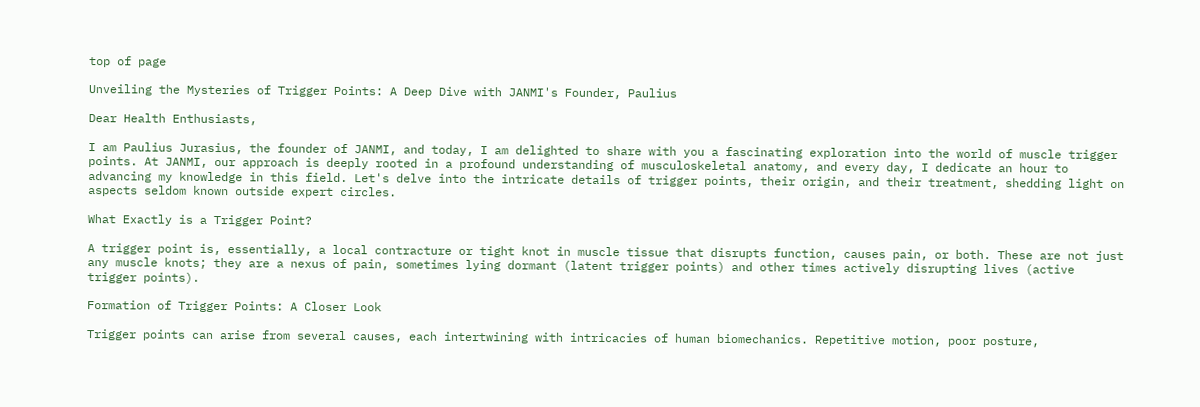top of page

Unveiling the Mysteries of Trigger Points: A Deep Dive with JANMI's Founder, Paulius

Dear Health Enthusiasts,

I am Paulius Jurasius, the founder of JANMI, and today, I am delighted to share with you a fascinating exploration into the world of muscle trigger points. At JANMI, our approach is deeply rooted in a profound understanding of musculoskeletal anatomy, and every day, I dedicate an hour to advancing my knowledge in this field. Let's delve into the intricate details of trigger points, their origin, and their treatment, shedding light on aspects seldom known outside expert circles.

What Exactly is a Trigger Point?

A trigger point is, essentially, a local contracture or tight knot in muscle tissue that disrupts function, causes pain, or both. These are not just any muscle knots; they are a nexus of pain, sometimes lying dormant (latent trigger points) and other times actively disrupting lives (active trigger points).

Formation of Trigger Points: A Closer Look

Trigger points can arise from several causes, each intertwining with intricacies of human biomechanics. Repetitive motion, poor posture,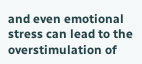and even emotional stress can lead to the overstimulation of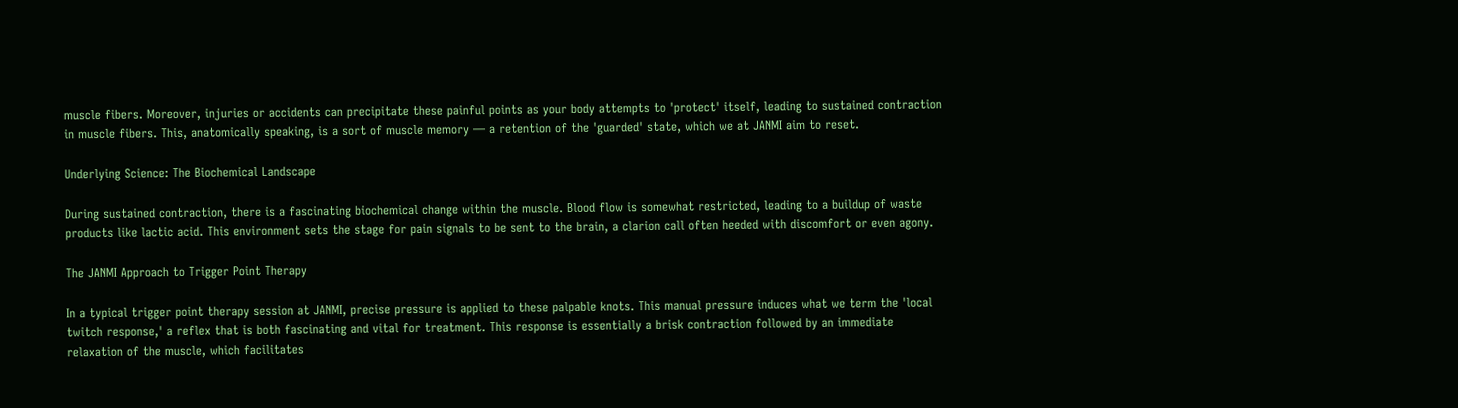muscle fibers. Moreover, injuries or accidents can precipitate these painful points as your body attempts to 'protect' itself, leading to sustained contraction in muscle fibers. This, anatomically speaking, is a sort of muscle memory — a retention of the 'guarded' state, which we at JANMI aim to reset.

Underlying Science: The Biochemical Landscape

During sustained contraction, there is a fascinating biochemical change within the muscle. Blood flow is somewhat restricted, leading to a buildup of waste products like lactic acid. This environment sets the stage for pain signals to be sent to the brain, a clarion call often heeded with discomfort or even agony.

The JANMI Approach to Trigger Point Therapy

In a typical trigger point therapy session at JANMI, precise pressure is applied to these palpable knots. This manual pressure induces what we term the 'local twitch response,' a reflex that is both fascinating and vital for treatment. This response is essentially a brisk contraction followed by an immediate relaxation of the muscle, which facilitates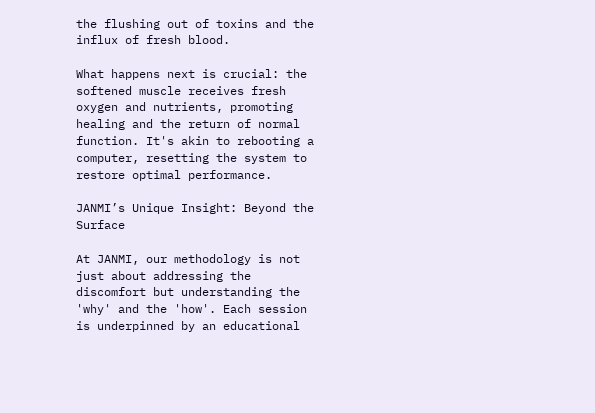the flushing out of toxins and the influx of fresh blood.

What happens next is crucial: the softened muscle receives fresh oxygen and nutrients, promoting healing and the return of normal function. It's akin to rebooting a computer, resetting the system to restore optimal performance.

JANMI’s Unique Insight: Beyond the Surface

At JANMI, our methodology is not just about addressing the discomfort but understanding the 'why' and the 'how'. Each session is underpinned by an educational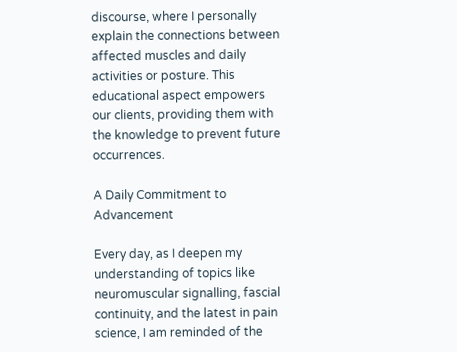discourse, where I personally explain the connections between affected muscles and daily activities or posture. This educational aspect empowers our clients, providing them with the knowledge to prevent future occurrences.

A Daily Commitment to Advancement

Every day, as I deepen my understanding of topics like neuromuscular signalling, fascial continuity, and the latest in pain science, I am reminded of the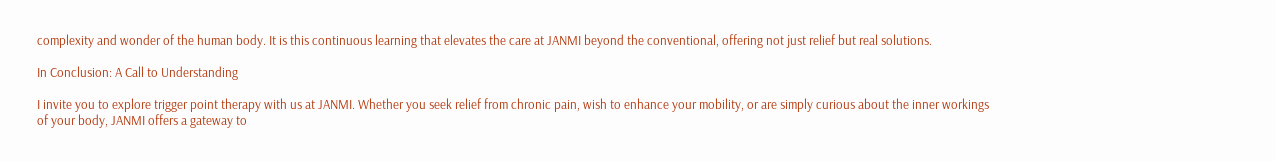complexity and wonder of the human body. It is this continuous learning that elevates the care at JANMI beyond the conventional, offering not just relief but real solutions.

In Conclusion: A Call to Understanding

I invite you to explore trigger point therapy with us at JANMI. Whether you seek relief from chronic pain, wish to enhance your mobility, or are simply curious about the inner workings of your body, JANMI offers a gateway to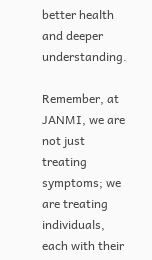better health and deeper understanding.

Remember, at JANMI, we are not just treating symptoms; we are treating individuals, each with their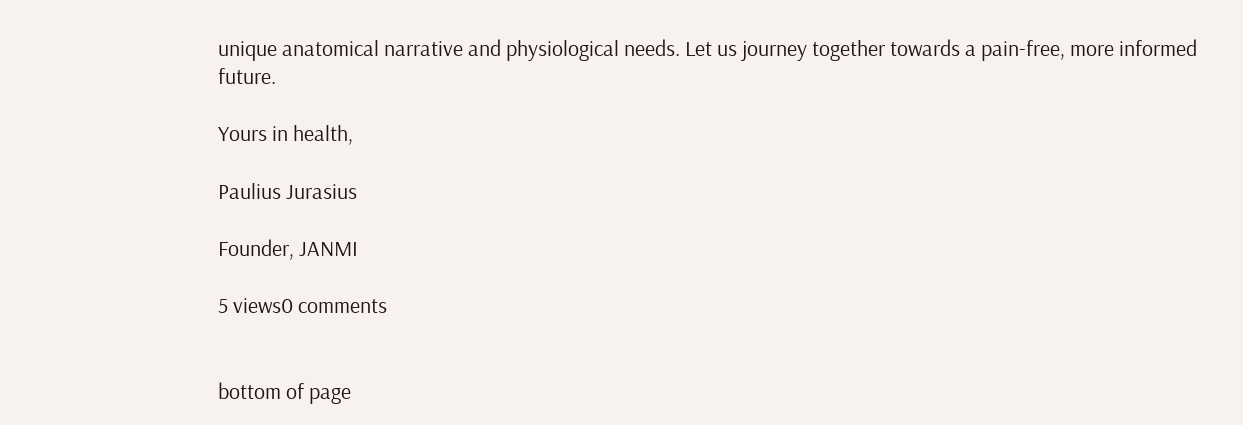unique anatomical narrative and physiological needs. Let us journey together towards a pain-free, more informed future.

Yours in health,

Paulius Jurasius

Founder, JANMI

5 views0 comments


bottom of page